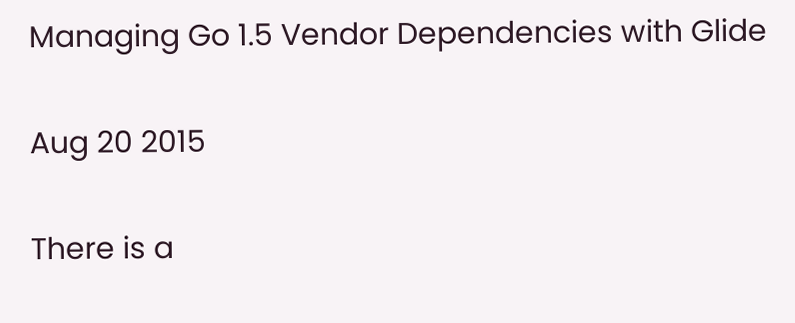Managing Go 1.5 Vendor Dependencies with Glide

Aug 20 2015

There is a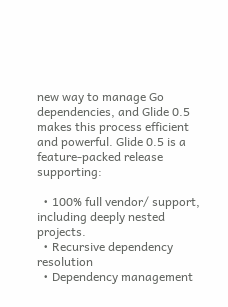new way to manage Go dependencies, and Glide 0.5 makes this process efficient and powerful. Glide 0.5 is a feature-packed release supporting:

  • 100% full vendor/ support, including deeply nested projects.
  • Recursive dependency resolution
  • Dependency management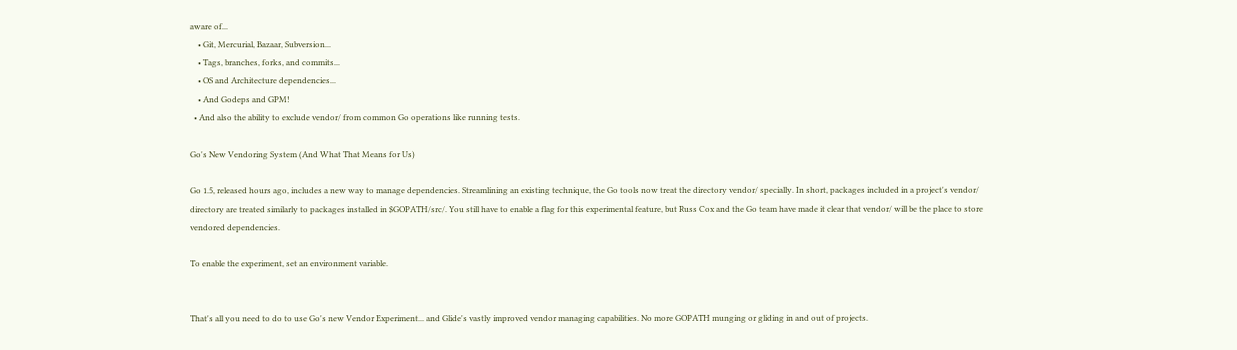aware of...
    • Git, Mercurial, Bazaar, Subversion...
    • Tags, branches, forks, and commits...
    • OS and Architecture dependencies...
    • And Godeps and GPM!
  • And also the ability to exclude vendor/ from common Go operations like running tests.

Go's New Vendoring System (And What That Means for Us)

Go 1.5, released hours ago, includes a new way to manage dependencies. Streamlining an existing technique, the Go tools now treat the directory vendor/ specially. In short, packages included in a project's vendor/ directory are treated similarly to packages installed in $GOPATH/src/. You still have to enable a flag for this experimental feature, but Russ Cox and the Go team have made it clear that vendor/ will be the place to store vendored dependencies.

To enable the experiment, set an environment variable.


That's all you need to do to use Go's new Vendor Experiment... and Glide's vastly improved vendor managing capabilities. No more GOPATH munging or gliding in and out of projects.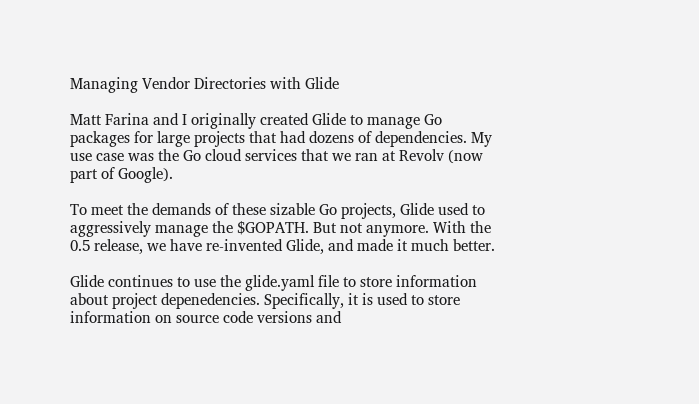Managing Vendor Directories with Glide

Matt Farina and I originally created Glide to manage Go packages for large projects that had dozens of dependencies. My use case was the Go cloud services that we ran at Revolv (now part of Google).

To meet the demands of these sizable Go projects, Glide used to aggressively manage the $GOPATH. But not anymore. With the 0.5 release, we have re-invented Glide, and made it much better.

Glide continues to use the glide.yaml file to store information about project depenedencies. Specifically, it is used to store information on source code versions and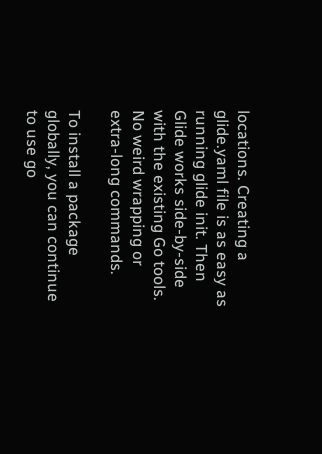locations. Creating a glide.yaml file is as easy as running glide init. Then Glide works side-by-side with the existing Go tools. No weird wrapping or extra-long commands.

To install a package globally, you can continue to use go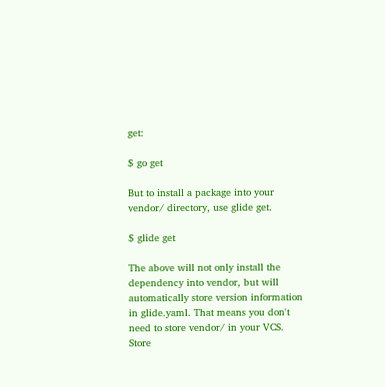get:

$ go get

But to install a package into your vendor/ directory, use glide get.

$ glide get

The above will not only install the dependency into vendor, but will automatically store version information in glide.yaml. That means you don't need to store vendor/ in your VCS. Store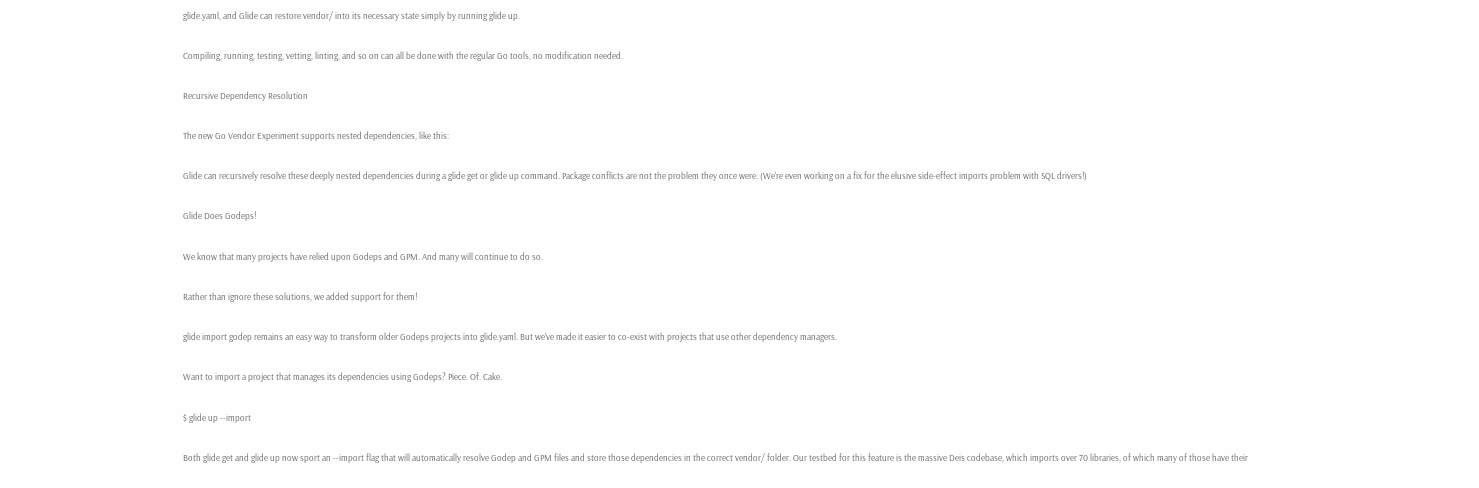glide.yaml, and Glide can restore vendor/ into its necessary state simply by running glide up.

Compiling, running, testing, vetting, linting, and so on can all be done with the regular Go tools, no modification needed.

Recursive Dependency Resolution

The new Go Vendor Experiment supports nested dependencies, like this:

Glide can recursively resolve these deeply nested dependencies during a glide get or glide up command. Package conflicts are not the problem they once were. (We're even working on a fix for the elusive side-effect imports problem with SQL drivers!)

Glide Does Godeps!

We know that many projects have relied upon Godeps and GPM. And many will continue to do so.

Rather than ignore these solutions, we added support for them!

glide import godep remains an easy way to transform older Godeps projects into glide.yaml. But we've made it easier to co-exist with projects that use other dependency managers.

Want to import a project that manages its dependencies using Godeps? Piece. Of. Cake.

$ glide up --import

Both glide get and glide up now sport an --import flag that will automatically resolve Godep and GPM files and store those dependencies in the correct vendor/ folder. Our testbed for this feature is the massive Deis codebase, which imports over 70 libraries, of which many of those have their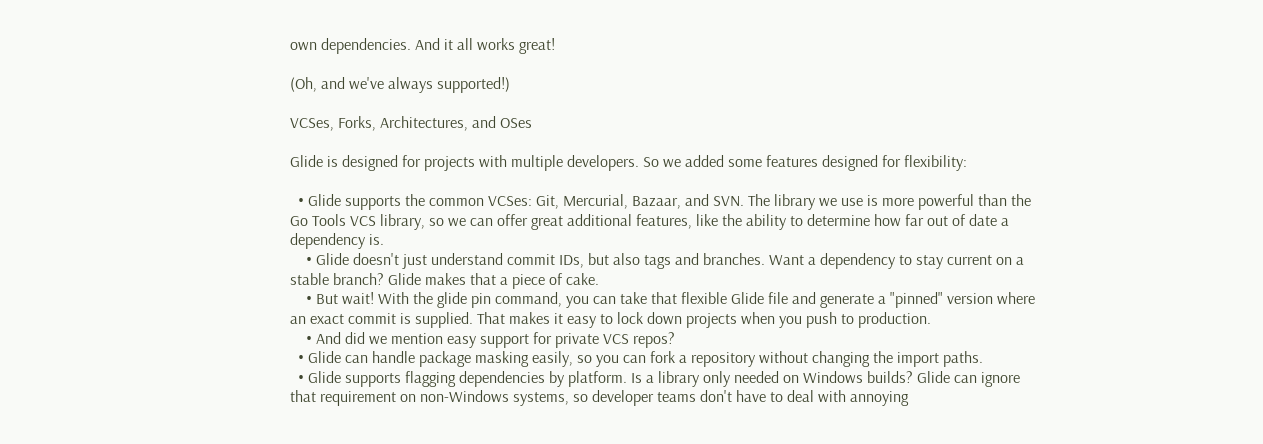own dependencies. And it all works great!

(Oh, and we've always supported!)

VCSes, Forks, Architectures, and OSes

Glide is designed for projects with multiple developers. So we added some features designed for flexibility:

  • Glide supports the common VCSes: Git, Mercurial, Bazaar, and SVN. The library we use is more powerful than the Go Tools VCS library, so we can offer great additional features, like the ability to determine how far out of date a dependency is.
    • Glide doesn't just understand commit IDs, but also tags and branches. Want a dependency to stay current on a stable branch? Glide makes that a piece of cake.
    • But wait! With the glide pin command, you can take that flexible Glide file and generate a "pinned" version where an exact commit is supplied. That makes it easy to lock down projects when you push to production.
    • And did we mention easy support for private VCS repos?
  • Glide can handle package masking easily, so you can fork a repository without changing the import paths.
  • Glide supports flagging dependencies by platform. Is a library only needed on Windows builds? Glide can ignore that requirement on non-Windows systems, so developer teams don't have to deal with annoying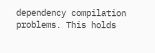dependency compilation problems. This holds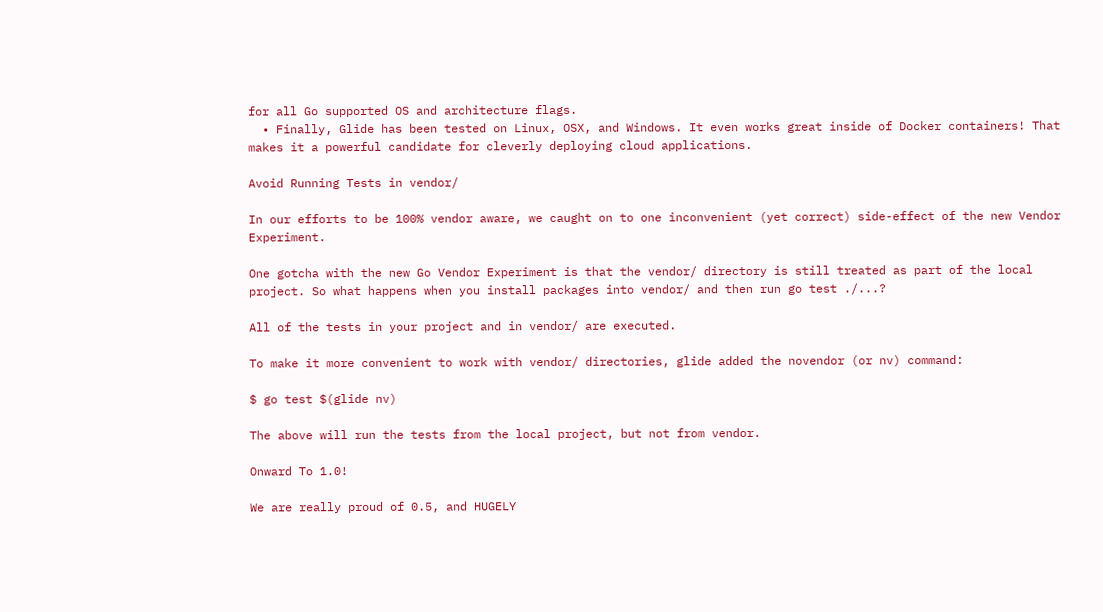for all Go supported OS and architecture flags.
  • Finally, Glide has been tested on Linux, OSX, and Windows. It even works great inside of Docker containers! That makes it a powerful candidate for cleverly deploying cloud applications.

Avoid Running Tests in vendor/

In our efforts to be 100% vendor aware, we caught on to one inconvenient (yet correct) side-effect of the new Vendor Experiment.

One gotcha with the new Go Vendor Experiment is that the vendor/ directory is still treated as part of the local project. So what happens when you install packages into vendor/ and then run go test ./...?

All of the tests in your project and in vendor/ are executed.

To make it more convenient to work with vendor/ directories, glide added the novendor (or nv) command:

$ go test $(glide nv)

The above will run the tests from the local project, but not from vendor.

Onward To 1.0!

We are really proud of 0.5, and HUGELY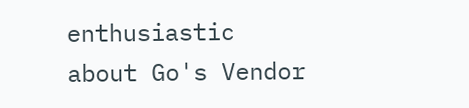enthusiastic about Go's Vendor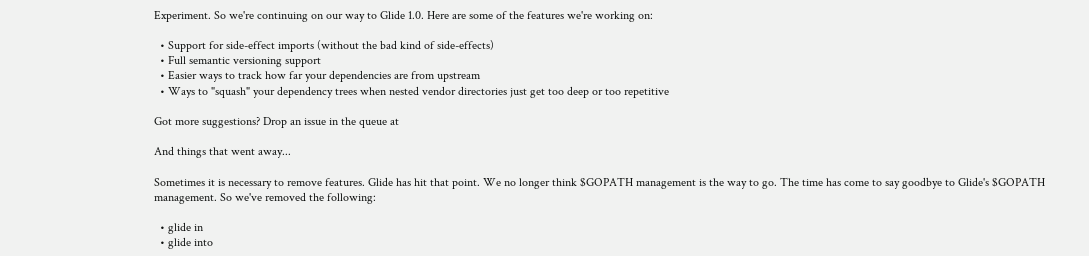Experiment. So we're continuing on our way to Glide 1.0. Here are some of the features we're working on:

  • Support for side-effect imports (without the bad kind of side-effects)
  • Full semantic versioning support
  • Easier ways to track how far your dependencies are from upstream
  • Ways to "squash" your dependency trees when nested vendor directories just get too deep or too repetitive

Got more suggestions? Drop an issue in the queue at

And things that went away...

Sometimes it is necessary to remove features. Glide has hit that point. We no longer think $GOPATH management is the way to go. The time has come to say goodbye to Glide's $GOPATH management. So we've removed the following:

  • glide in
  • glide into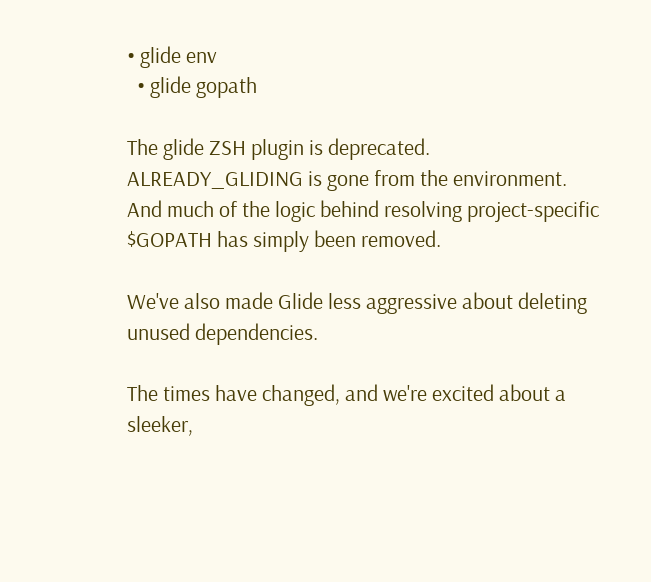• glide env
  • glide gopath

The glide ZSH plugin is deprecated. ALREADY_GLIDING is gone from the environment. And much of the logic behind resolving project-specific $GOPATH has simply been removed.

We've also made Glide less aggressive about deleting unused dependencies.

The times have changed, and we're excited about a sleeker,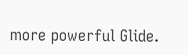more powerful Glide.